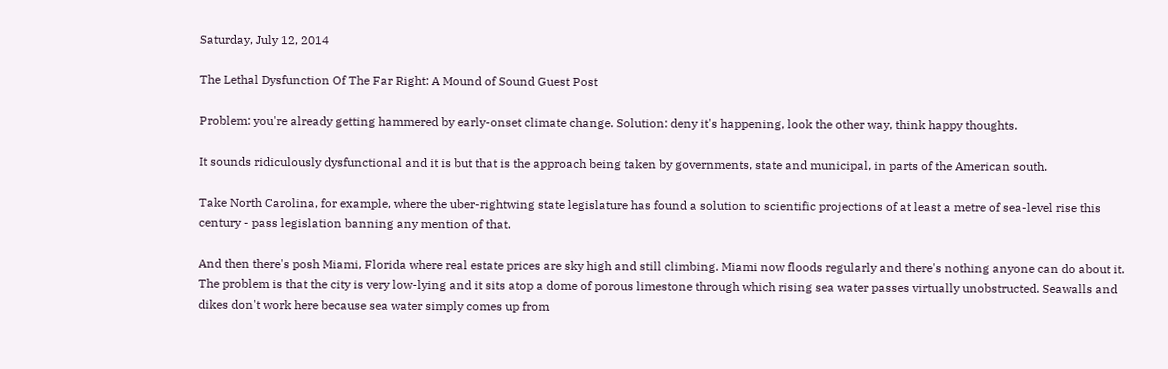Saturday, July 12, 2014

The Lethal Dysfunction Of The Far Right: A Mound of Sound Guest Post

Problem: you're already getting hammered by early-onset climate change. Solution: deny it's happening, look the other way, think happy thoughts.

It sounds ridiculously dysfunctional and it is but that is the approach being taken by governments, state and municipal, in parts of the American south.

Take North Carolina, for example, where the uber-rightwing state legislature has found a solution to scientific projections of at least a metre of sea-level rise this century - pass legislation banning any mention of that.

And then there's posh Miami, Florida where real estate prices are sky high and still climbing. Miami now floods regularly and there's nothing anyone can do about it. The problem is that the city is very low-lying and it sits atop a dome of porous limestone through which rising sea water passes virtually unobstructed. Seawalls and dikes don't work here because sea water simply comes up from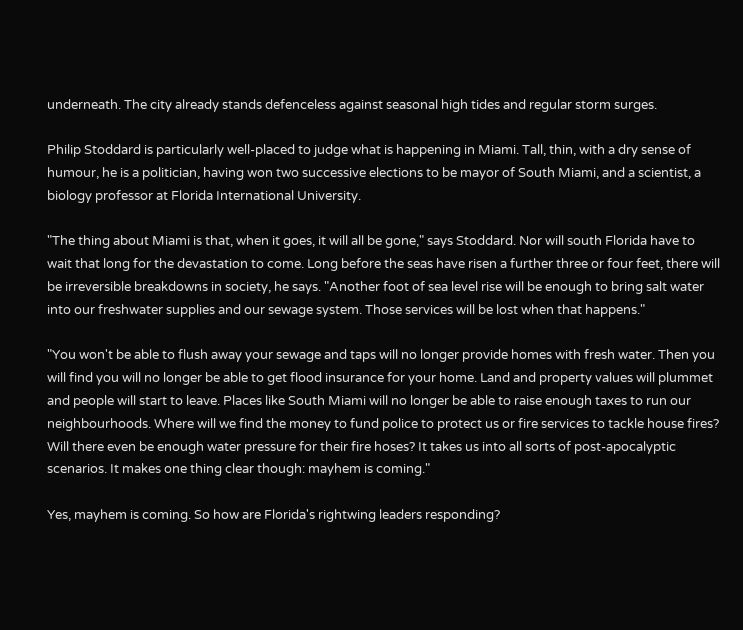underneath. The city already stands defenceless against seasonal high tides and regular storm surges.

Philip Stoddard is particularly well-placed to judge what is happening in Miami. Tall, thin, with a dry sense of humour, he is a politician, having won two successive elections to be mayor of South Miami, and a scientist, a biology professor at Florida International University.

"The thing about Miami is that, when it goes, it will all be gone," says Stoddard. Nor will south Florida have to wait that long for the devastation to come. Long before the seas have risen a further three or four feet, there will be irreversible breakdowns in society, he says. "Another foot of sea level rise will be enough to bring salt water into our freshwater supplies and our sewage system. Those services will be lost when that happens."

"You won't be able to flush away your sewage and taps will no longer provide homes with fresh water. Then you will find you will no longer be able to get flood insurance for your home. Land and property values will plummet and people will start to leave. Places like South Miami will no longer be able to raise enough taxes to run our neighbourhoods. Where will we find the money to fund police to protect us or fire services to tackle house fires? Will there even be enough water pressure for their fire hoses? It takes us into all sorts of post-apocalyptic scenarios. It makes one thing clear though: mayhem is coming."

Yes, mayhem is coming. So how are Florida's rightwing leaders responding?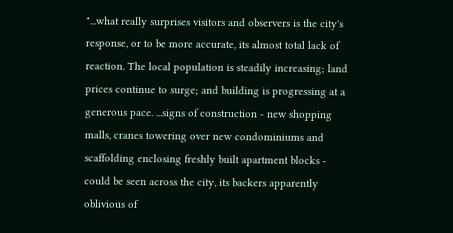"...what really surprises visitors and observers is the city's response, or to be more accurate, its almost total lack of reaction. The local population is steadily increasing; land prices continue to surge; and building is progressing at a generous pace. ...signs of construction - new shopping malls, cranes towering over new condominiums and scaffolding enclosing freshly built apartment blocks - could be seen across the city, its backers apparently oblivious of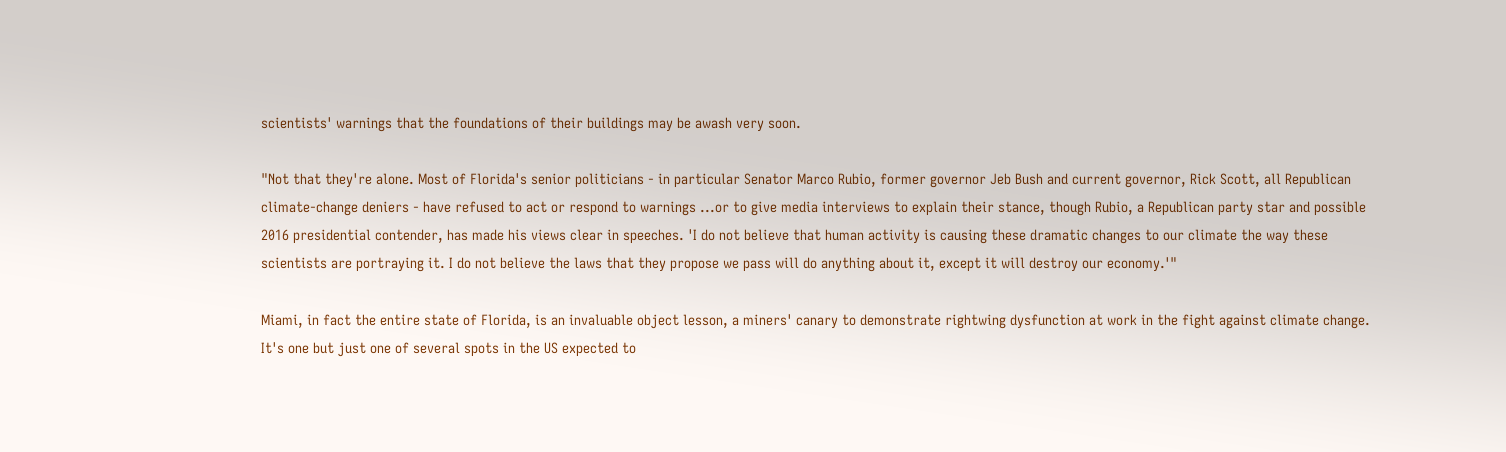scientists' warnings that the foundations of their buildings may be awash very soon.

"Not that they're alone. Most of Florida's senior politicians - in particular Senator Marco Rubio, former governor Jeb Bush and current governor, Rick Scott, all Republican climate-change deniers - have refused to act or respond to warnings ...or to give media interviews to explain their stance, though Rubio, a Republican party star and possible 2016 presidential contender, has made his views clear in speeches. 'I do not believe that human activity is causing these dramatic changes to our climate the way these scientists are portraying it. I do not believe the laws that they propose we pass will do anything about it, except it will destroy our economy.'"

Miami, in fact the entire state of Florida, is an invaluable object lesson, a miners' canary to demonstrate rightwing dysfunction at work in the fight against climate change. It's one but just one of several spots in the US expected to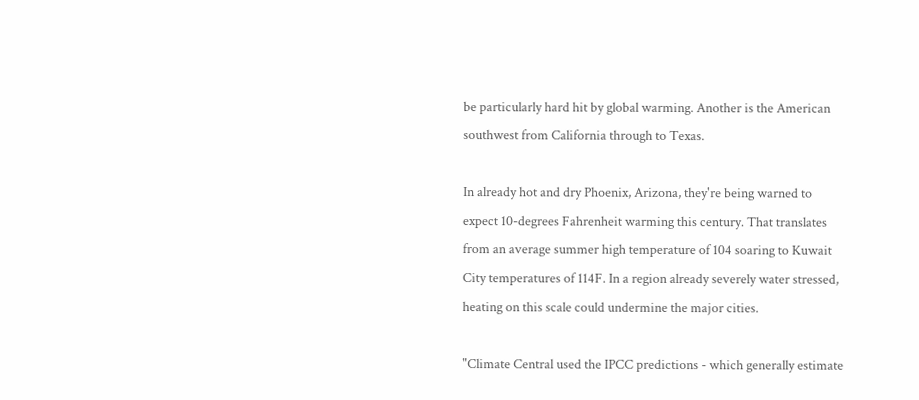be particularly hard hit by global warming. Another is the American southwest from California through to Texas.

In already hot and dry Phoenix, Arizona, they're being warned to expect 10-degrees Fahrenheit warming this century. That translates from an average summer high temperature of 104 soaring to Kuwait City temperatures of 114F. In a region already severely water stressed, heating on this scale could undermine the major cities.

"Climate Central used the IPCC predictions - which generally estimate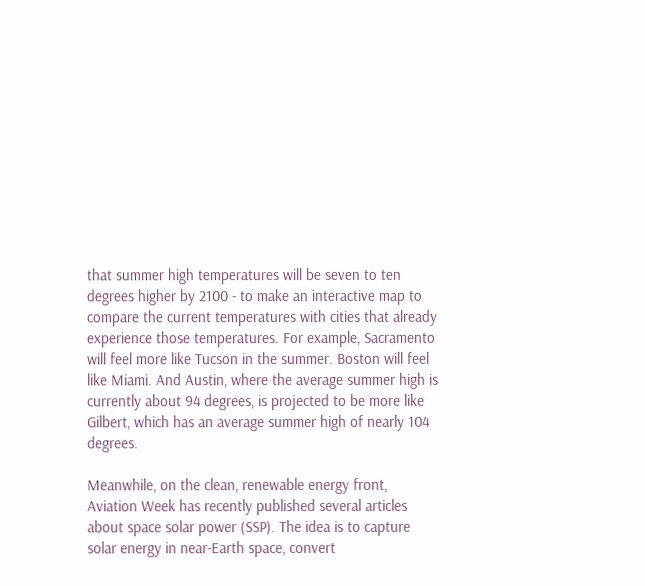that summer high temperatures will be seven to ten degrees higher by 2100 - to make an interactive map to compare the current temperatures with cities that already experience those temperatures. For example, Sacramento will feel more like Tucson in the summer. Boston will feel like Miami. And Austin, where the average summer high is currently about 94 degrees, is projected to be more like Gilbert, which has an average summer high of nearly 104 degrees.

Meanwhile, on the clean, renewable energy front, Aviation Week has recently published several articles about space solar power (SSP). The idea is to capture solar energy in near-Earth space, convert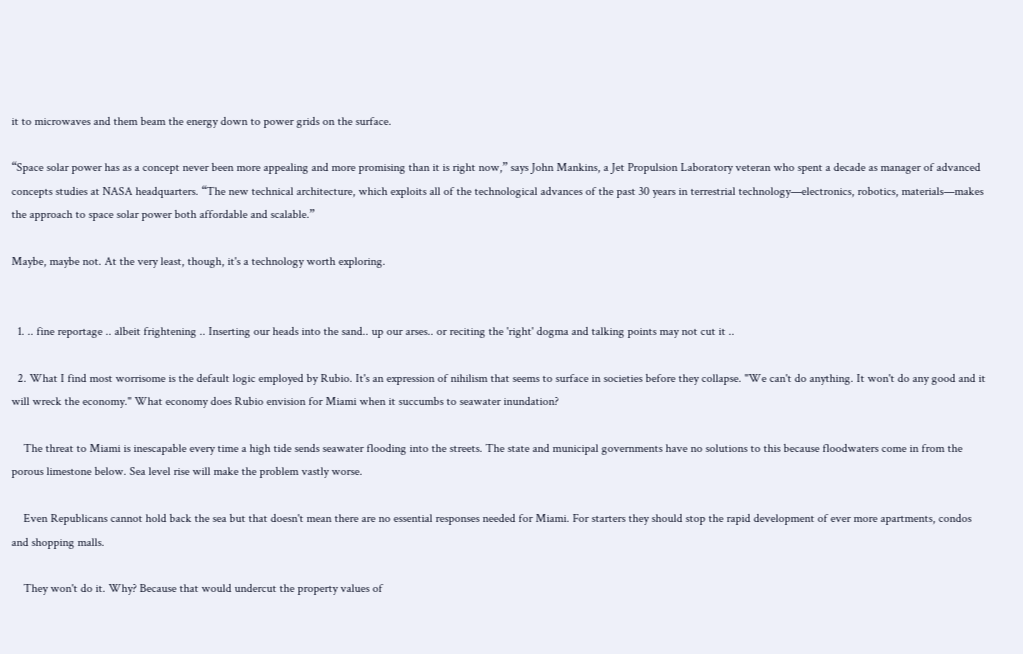it to microwaves and them beam the energy down to power grids on the surface.

“Space solar power has as a concept never been more appealing and more promising than it is right now,” says John Mankins, a Jet Propulsion Laboratory veteran who spent a decade as manager of advanced concepts studies at NASA headquarters. “The new technical architecture, which exploits all of the technological advances of the past 30 years in terrestrial technology—electronics, robotics, materials—makes the approach to space solar power both affordable and scalable.”

Maybe, maybe not. At the very least, though, it's a technology worth exploring.


  1. .. fine reportage .. albeit frightening .. Inserting our heads into the sand.. up our arses.. or reciting the 'right' dogma and talking points may not cut it ..

  2. What I find most worrisome is the default logic employed by Rubio. It's an expression of nihilism that seems to surface in societies before they collapse. "We can't do anything. It won't do any good and it will wreck the economy." What economy does Rubio envision for Miami when it succumbs to seawater inundation?

    The threat to Miami is inescapable every time a high tide sends seawater flooding into the streets. The state and municipal governments have no solutions to this because floodwaters come in from the porous limestone below. Sea level rise will make the problem vastly worse.

    Even Republicans cannot hold back the sea but that doesn't mean there are no essential responses needed for Miami. For starters they should stop the rapid development of ever more apartments, condos and shopping malls.

    They won't do it. Why? Because that would undercut the property values of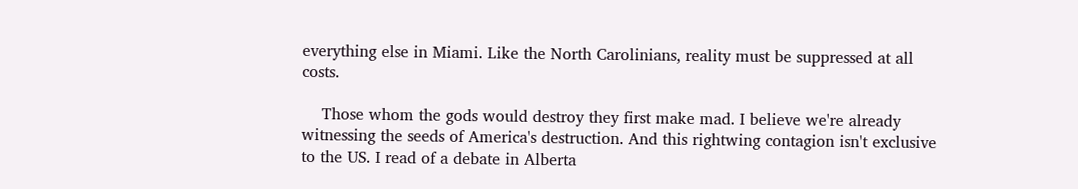everything else in Miami. Like the North Carolinians, reality must be suppressed at all costs.

    Those whom the gods would destroy they first make mad. I believe we're already witnessing the seeds of America's destruction. And this rightwing contagion isn't exclusive to the US. I read of a debate in Alberta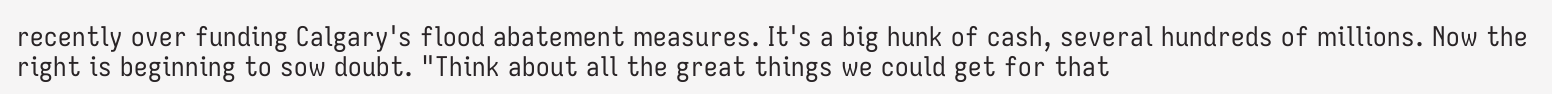recently over funding Calgary's flood abatement measures. It's a big hunk of cash, several hundreds of millions. Now the right is beginning to sow doubt. "Think about all the great things we could get for that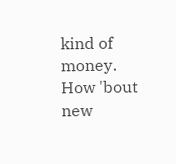kind of money. How 'bout new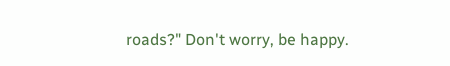roads?" Don't worry, be happy.